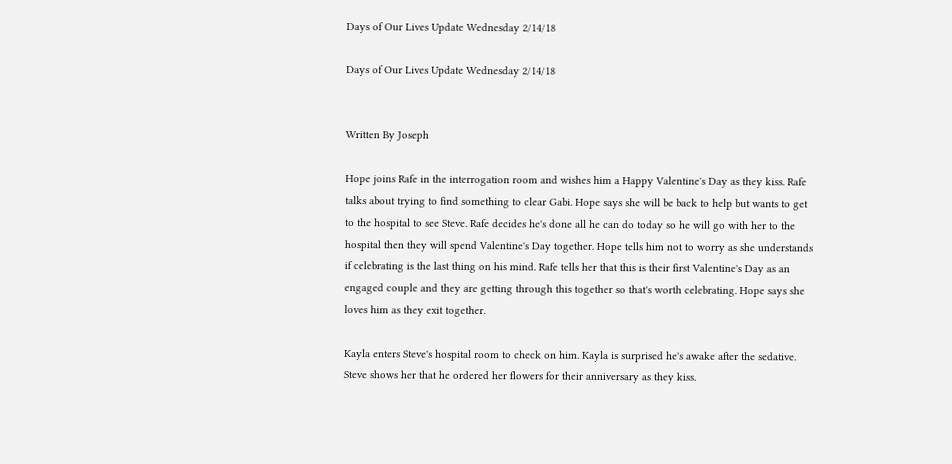Days of Our Lives Update Wednesday 2/14/18

Days of Our Lives Update Wednesday 2/14/18


Written By Joseph

Hope joins Rafe in the interrogation room and wishes him a Happy Valentine's Day as they kiss. Rafe talks about trying to find something to clear Gabi. Hope says she will be back to help but wants to get to the hospital to see Steve. Rafe decides he's done all he can do today so he will go with her to the hospital then they will spend Valentine's Day together. Hope tells him not to worry as she understands if celebrating is the last thing on his mind. Rafe tells her that this is their first Valentine's Day as an engaged couple and they are getting through this together so that's worth celebrating. Hope says she loves him as they exit together.

Kayla enters Steve's hospital room to check on him. Kayla is surprised he's awake after the sedative. Steve shows her that he ordered her flowers for their anniversary as they kiss.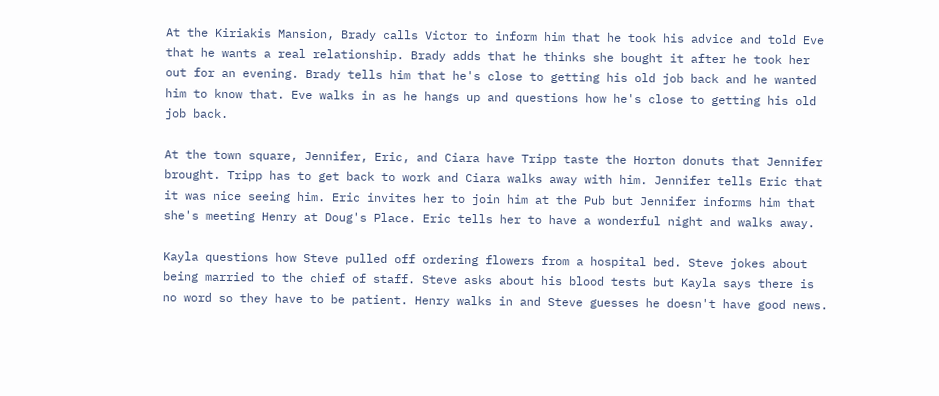At the Kiriakis Mansion, Brady calls Victor to inform him that he took his advice and told Eve that he wants a real relationship. Brady adds that he thinks she bought it after he took her out for an evening. Brady tells him that he's close to getting his old job back and he wanted him to know that. Eve walks in as he hangs up and questions how he's close to getting his old job back.

At the town square, Jennifer, Eric, and Ciara have Tripp taste the Horton donuts that Jennifer brought. Tripp has to get back to work and Ciara walks away with him. Jennifer tells Eric that it was nice seeing him. Eric invites her to join him at the Pub but Jennifer informs him that she's meeting Henry at Doug's Place. Eric tells her to have a wonderful night and walks away.

Kayla questions how Steve pulled off ordering flowers from a hospital bed. Steve jokes about being married to the chief of staff. Steve asks about his blood tests but Kayla says there is no word so they have to be patient. Henry walks in and Steve guesses he doesn't have good news.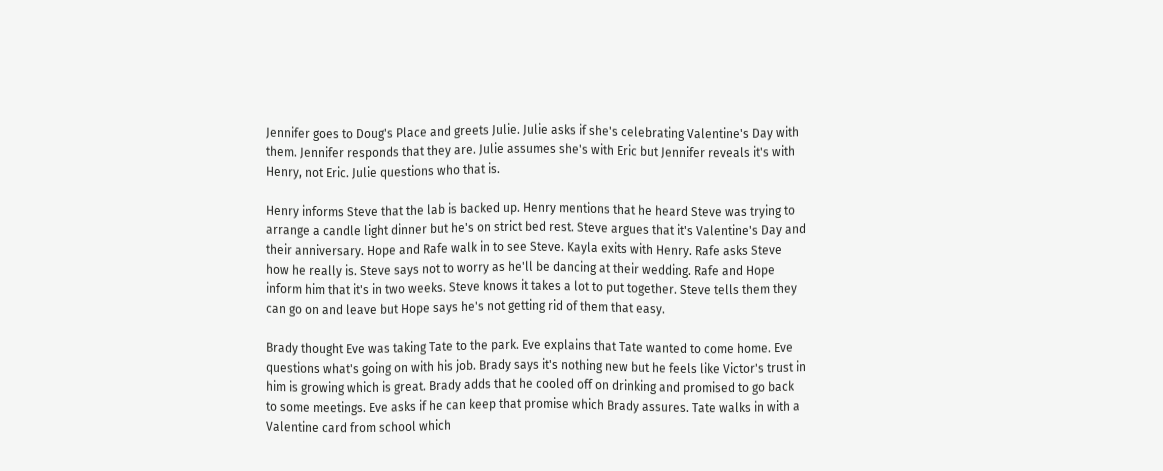Jennifer goes to Doug's Place and greets Julie. Julie asks if she's celebrating Valentine's Day with them. Jennifer responds that they are. Julie assumes she's with Eric but Jennifer reveals it's with Henry, not Eric. Julie questions who that is.

Henry informs Steve that the lab is backed up. Henry mentions that he heard Steve was trying to arrange a candle light dinner but he's on strict bed rest. Steve argues that it's Valentine's Day and their anniversary. Hope and Rafe walk in to see Steve. Kayla exits with Henry. Rafe asks Steve how he really is. Steve says not to worry as he'll be dancing at their wedding. Rafe and Hope inform him that it's in two weeks. Steve knows it takes a lot to put together. Steve tells them they can go on and leave but Hope says he's not getting rid of them that easy.

Brady thought Eve was taking Tate to the park. Eve explains that Tate wanted to come home. Eve questions what's going on with his job. Brady says it's nothing new but he feels like Victor's trust in him is growing which is great. Brady adds that he cooled off on drinking and promised to go back to some meetings. Eve asks if he can keep that promise which Brady assures. Tate walks in with a Valentine card from school which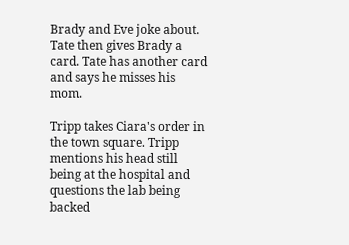Brady and Eve joke about. Tate then gives Brady a card. Tate has another card and says he misses his mom.

Tripp takes Ciara's order in the town square. Tripp mentions his head still being at the hospital and questions the lab being backed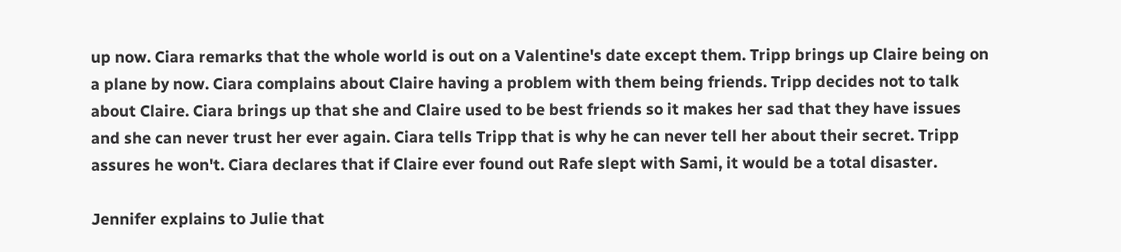up now. Ciara remarks that the whole world is out on a Valentine's date except them. Tripp brings up Claire being on a plane by now. Ciara complains about Claire having a problem with them being friends. Tripp decides not to talk about Claire. Ciara brings up that she and Claire used to be best friends so it makes her sad that they have issues and she can never trust her ever again. Ciara tells Tripp that is why he can never tell her about their secret. Tripp assures he won't. Ciara declares that if Claire ever found out Rafe slept with Sami, it would be a total disaster.

Jennifer explains to Julie that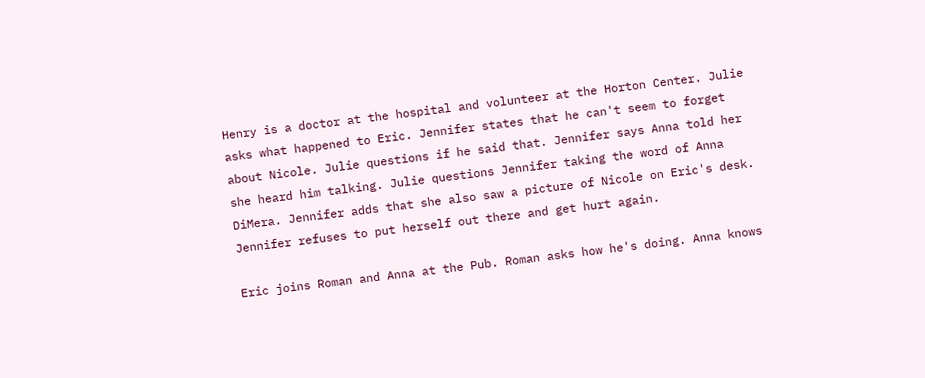Henry is a doctor at the hospital and volunteer at the Horton Center. Julie asks what happened to Eric. Jennifer states that he can't seem to forget about Nicole. Julie questions if he said that. Jennifer says Anna told her she heard him talking. Julie questions Jennifer taking the word of Anna DiMera. Jennifer adds that she also saw a picture of Nicole on Eric's desk. Jennifer refuses to put herself out there and get hurt again.

Eric joins Roman and Anna at the Pub. Roman asks how he's doing. Anna knows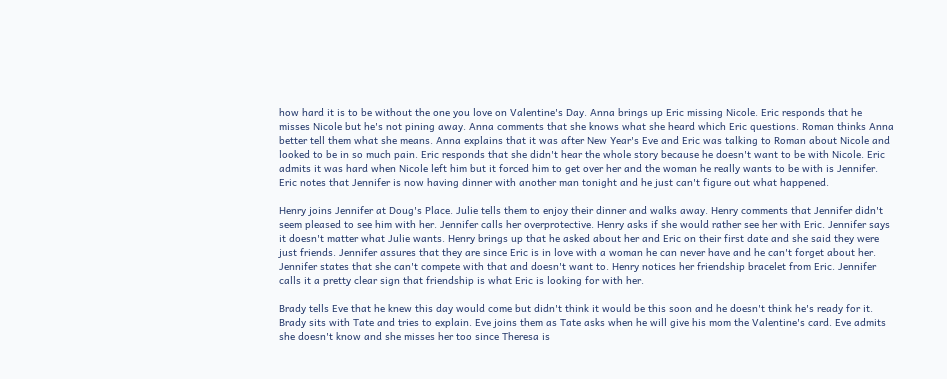how hard it is to be without the one you love on Valentine's Day. Anna brings up Eric missing Nicole. Eric responds that he misses Nicole but he's not pining away. Anna comments that she knows what she heard which Eric questions. Roman thinks Anna better tell them what she means. Anna explains that it was after New Year's Eve and Eric was talking to Roman about Nicole and looked to be in so much pain. Eric responds that she didn't hear the whole story because he doesn't want to be with Nicole. Eric admits it was hard when Nicole left him but it forced him to get over her and the woman he really wants to be with is Jennifer. Eric notes that Jennifer is now having dinner with another man tonight and he just can't figure out what happened.

Henry joins Jennifer at Doug's Place. Julie tells them to enjoy their dinner and walks away. Henry comments that Jennifer didn't seem pleased to see him with her. Jennifer calls her overprotective. Henry asks if she would rather see her with Eric. Jennifer says it doesn't matter what Julie wants. Henry brings up that he asked about her and Eric on their first date and she said they were just friends. Jennifer assures that they are since Eric is in love with a woman he can never have and he can't forget about her. Jennifer states that she can't compete with that and doesn't want to. Henry notices her friendship bracelet from Eric. Jennifer calls it a pretty clear sign that friendship is what Eric is looking for with her.

Brady tells Eve that he knew this day would come but didn't think it would be this soon and he doesn't think he's ready for it. Brady sits with Tate and tries to explain. Eve joins them as Tate asks when he will give his mom the Valentine's card. Eve admits she doesn't know and she misses her too since Theresa is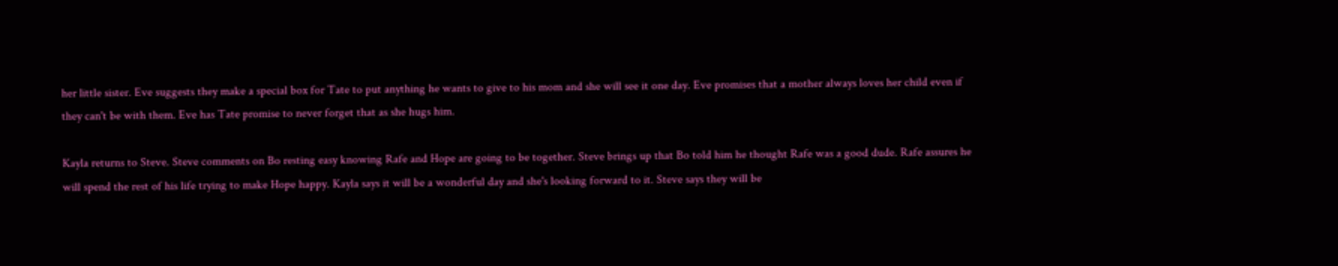her little sister. Eve suggests they make a special box for Tate to put anything he wants to give to his mom and she will see it one day. Eve promises that a mother always loves her child even if they can't be with them. Eve has Tate promise to never forget that as she hugs him.

Kayla returns to Steve. Steve comments on Bo resting easy knowing Rafe and Hope are going to be together. Steve brings up that Bo told him he thought Rafe was a good dude. Rafe assures he will spend the rest of his life trying to make Hope happy. Kayla says it will be a wonderful day and she's looking forward to it. Steve says they will be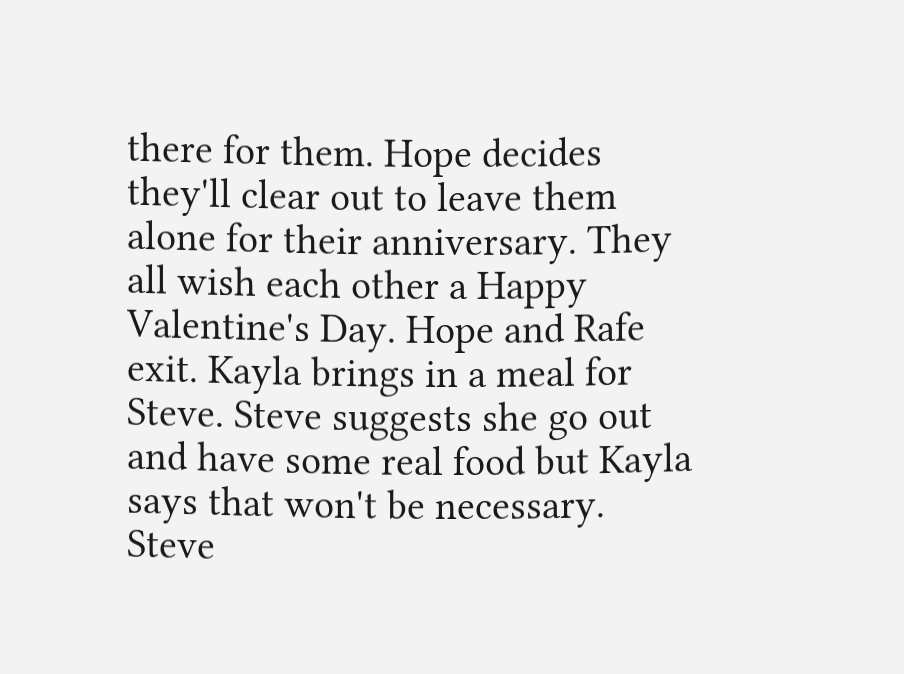there for them. Hope decides they'll clear out to leave them alone for their anniversary. They all wish each other a Happy Valentine's Day. Hope and Rafe exit. Kayla brings in a meal for Steve. Steve suggests she go out and have some real food but Kayla says that won't be necessary. Steve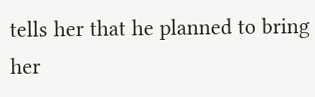tells her that he planned to bring her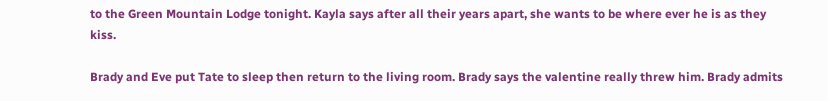to the Green Mountain Lodge tonight. Kayla says after all their years apart, she wants to be where ever he is as they kiss.

Brady and Eve put Tate to sleep then return to the living room. Brady says the valentine really threw him. Brady admits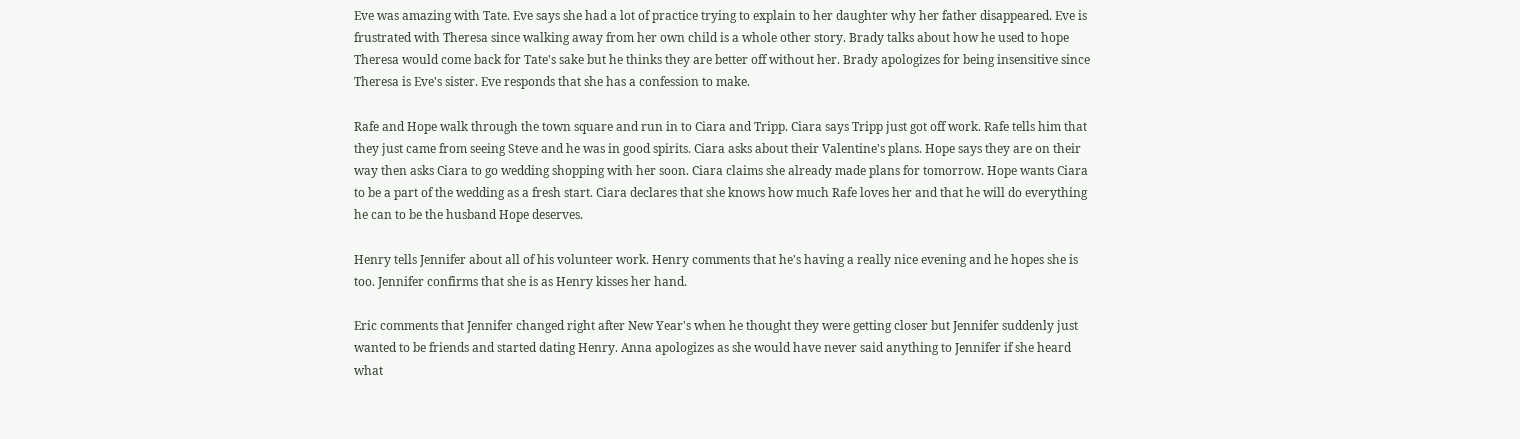Eve was amazing with Tate. Eve says she had a lot of practice trying to explain to her daughter why her father disappeared. Eve is frustrated with Theresa since walking away from her own child is a whole other story. Brady talks about how he used to hope Theresa would come back for Tate's sake but he thinks they are better off without her. Brady apologizes for being insensitive since Theresa is Eve's sister. Eve responds that she has a confession to make.

Rafe and Hope walk through the town square and run in to Ciara and Tripp. Ciara says Tripp just got off work. Rafe tells him that they just came from seeing Steve and he was in good spirits. Ciara asks about their Valentine's plans. Hope says they are on their way then asks Ciara to go wedding shopping with her soon. Ciara claims she already made plans for tomorrow. Hope wants Ciara to be a part of the wedding as a fresh start. Ciara declares that she knows how much Rafe loves her and that he will do everything he can to be the husband Hope deserves.

Henry tells Jennifer about all of his volunteer work. Henry comments that he's having a really nice evening and he hopes she is too. Jennifer confirms that she is as Henry kisses her hand.

Eric comments that Jennifer changed right after New Year's when he thought they were getting closer but Jennifer suddenly just wanted to be friends and started dating Henry. Anna apologizes as she would have never said anything to Jennifer if she heard what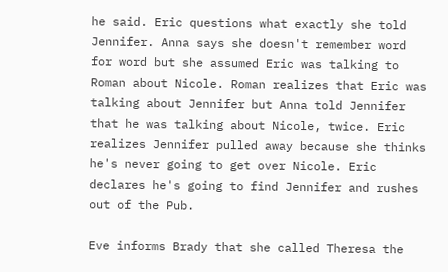he said. Eric questions what exactly she told Jennifer. Anna says she doesn't remember word for word but she assumed Eric was talking to Roman about Nicole. Roman realizes that Eric was talking about Jennifer but Anna told Jennifer that he was talking about Nicole, twice. Eric realizes Jennifer pulled away because she thinks he's never going to get over Nicole. Eric declares he's going to find Jennifer and rushes out of the Pub.

Eve informs Brady that she called Theresa the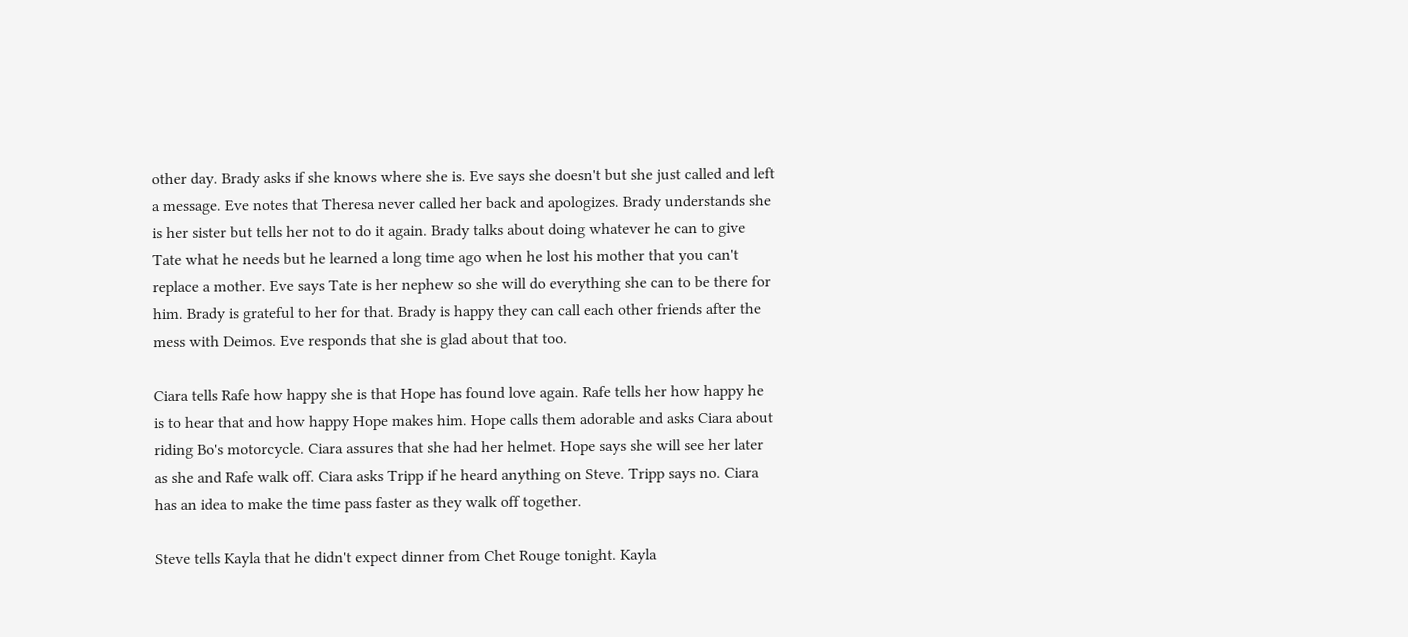other day. Brady asks if she knows where she is. Eve says she doesn't but she just called and left a message. Eve notes that Theresa never called her back and apologizes. Brady understands she is her sister but tells her not to do it again. Brady talks about doing whatever he can to give Tate what he needs but he learned a long time ago when he lost his mother that you can't replace a mother. Eve says Tate is her nephew so she will do everything she can to be there for him. Brady is grateful to her for that. Brady is happy they can call each other friends after the mess with Deimos. Eve responds that she is glad about that too.

Ciara tells Rafe how happy she is that Hope has found love again. Rafe tells her how happy he is to hear that and how happy Hope makes him. Hope calls them adorable and asks Ciara about riding Bo's motorcycle. Ciara assures that she had her helmet. Hope says she will see her later as she and Rafe walk off. Ciara asks Tripp if he heard anything on Steve. Tripp says no. Ciara has an idea to make the time pass faster as they walk off together.

Steve tells Kayla that he didn't expect dinner from Chet Rouge tonight. Kayla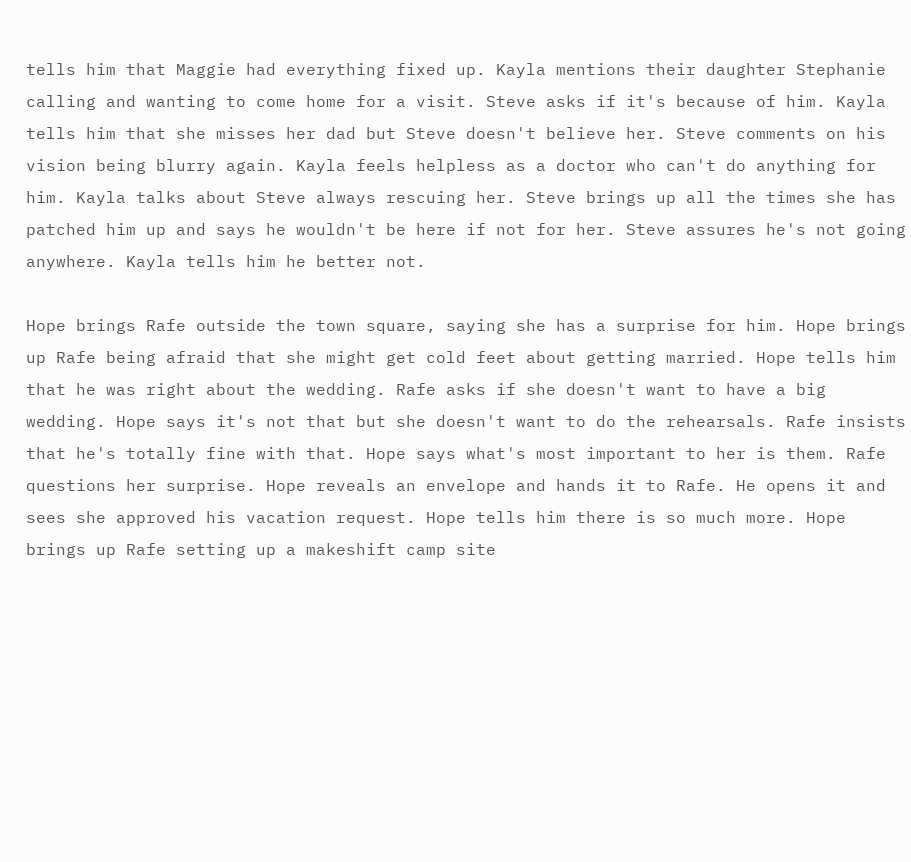tells him that Maggie had everything fixed up. Kayla mentions their daughter Stephanie calling and wanting to come home for a visit. Steve asks if it's because of him. Kayla tells him that she misses her dad but Steve doesn't believe her. Steve comments on his vision being blurry again. Kayla feels helpless as a doctor who can't do anything for him. Kayla talks about Steve always rescuing her. Steve brings up all the times she has patched him up and says he wouldn't be here if not for her. Steve assures he's not going anywhere. Kayla tells him he better not.

Hope brings Rafe outside the town square, saying she has a surprise for him. Hope brings up Rafe being afraid that she might get cold feet about getting married. Hope tells him that he was right about the wedding. Rafe asks if she doesn't want to have a big wedding. Hope says it's not that but she doesn't want to do the rehearsals. Rafe insists that he's totally fine with that. Hope says what's most important to her is them. Rafe questions her surprise. Hope reveals an envelope and hands it to Rafe. He opens it and sees she approved his vacation request. Hope tells him there is so much more. Hope brings up Rafe setting up a makeshift camp site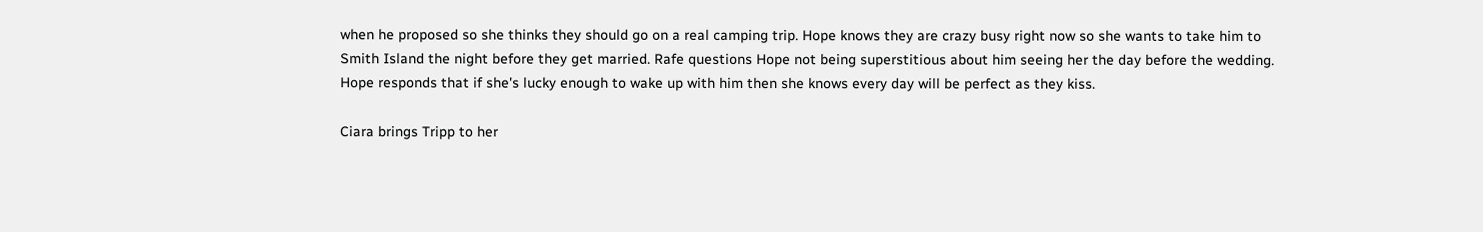when he proposed so she thinks they should go on a real camping trip. Hope knows they are crazy busy right now so she wants to take him to Smith Island the night before they get married. Rafe questions Hope not being superstitious about him seeing her the day before the wedding. Hope responds that if she's lucky enough to wake up with him then she knows every day will be perfect as they kiss.

Ciara brings Tripp to her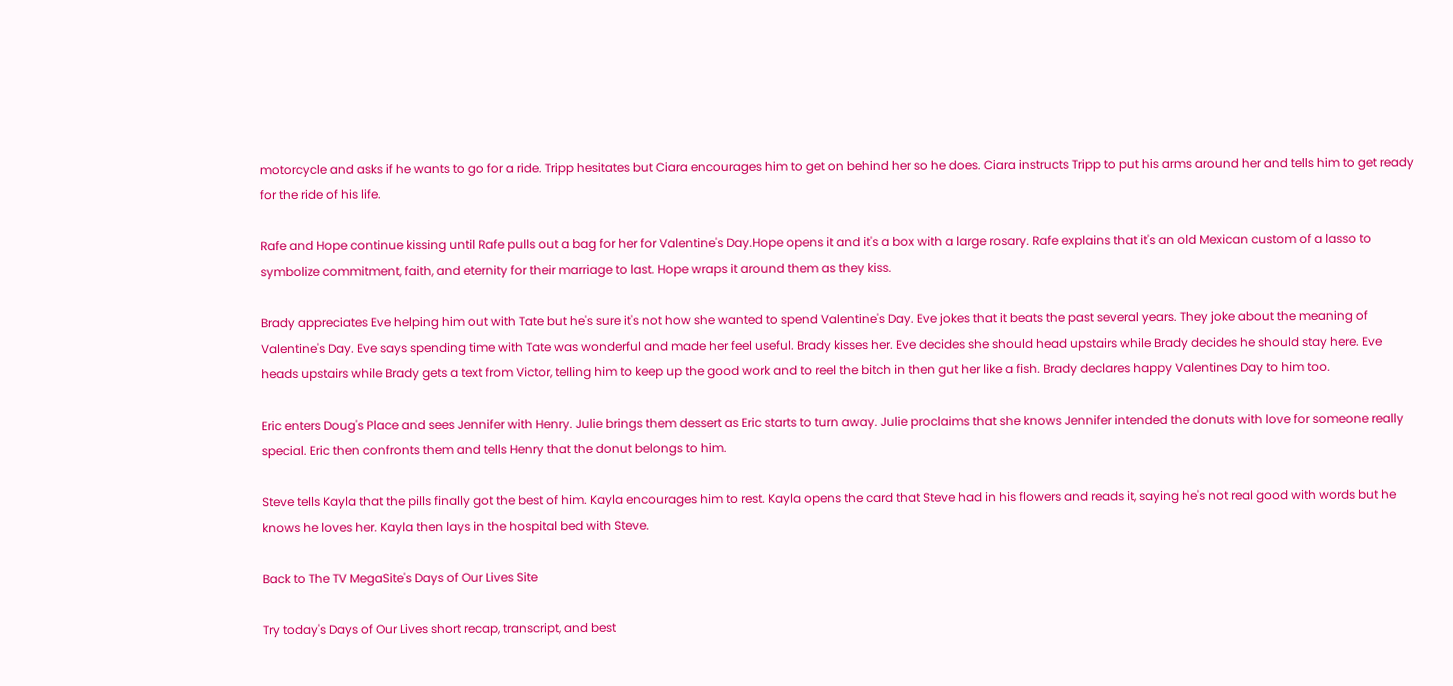motorcycle and asks if he wants to go for a ride. Tripp hesitates but Ciara encourages him to get on behind her so he does. Ciara instructs Tripp to put his arms around her and tells him to get ready for the ride of his life.

Rafe and Hope continue kissing until Rafe pulls out a bag for her for Valentine's Day.Hope opens it and it's a box with a large rosary. Rafe explains that it's an old Mexican custom of a lasso to symbolize commitment, faith, and eternity for their marriage to last. Hope wraps it around them as they kiss.

Brady appreciates Eve helping him out with Tate but he's sure it's not how she wanted to spend Valentine's Day. Eve jokes that it beats the past several years. They joke about the meaning of Valentine's Day. Eve says spending time with Tate was wonderful and made her feel useful. Brady kisses her. Eve decides she should head upstairs while Brady decides he should stay here. Eve heads upstairs while Brady gets a text from Victor, telling him to keep up the good work and to reel the bitch in then gut her like a fish. Brady declares happy Valentines Day to him too.

Eric enters Doug's Place and sees Jennifer with Henry. Julie brings them dessert as Eric starts to turn away. Julie proclaims that she knows Jennifer intended the donuts with love for someone really special. Eric then confronts them and tells Henry that the donut belongs to him.

Steve tells Kayla that the pills finally got the best of him. Kayla encourages him to rest. Kayla opens the card that Steve had in his flowers and reads it, saying he's not real good with words but he knows he loves her. Kayla then lays in the hospital bed with Steve.

Back to The TV MegaSite's Days of Our Lives Site

Try today's Days of Our Lives short recap, transcript, and best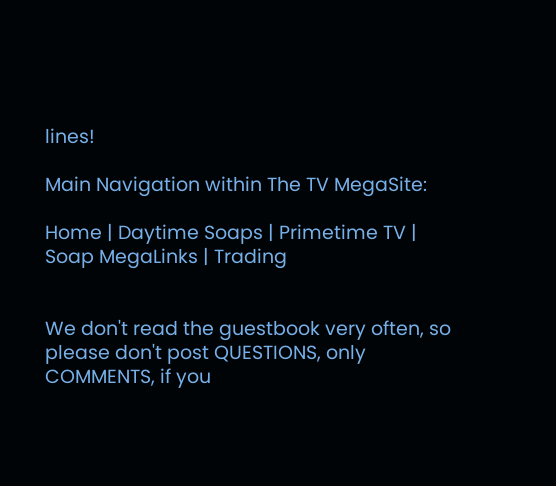lines!

Main Navigation within The TV MegaSite:

Home | Daytime Soaps | Primetime TV | Soap MegaLinks | Trading


We don't read the guestbook very often, so please don't post QUESTIONS, only COMMENTS, if you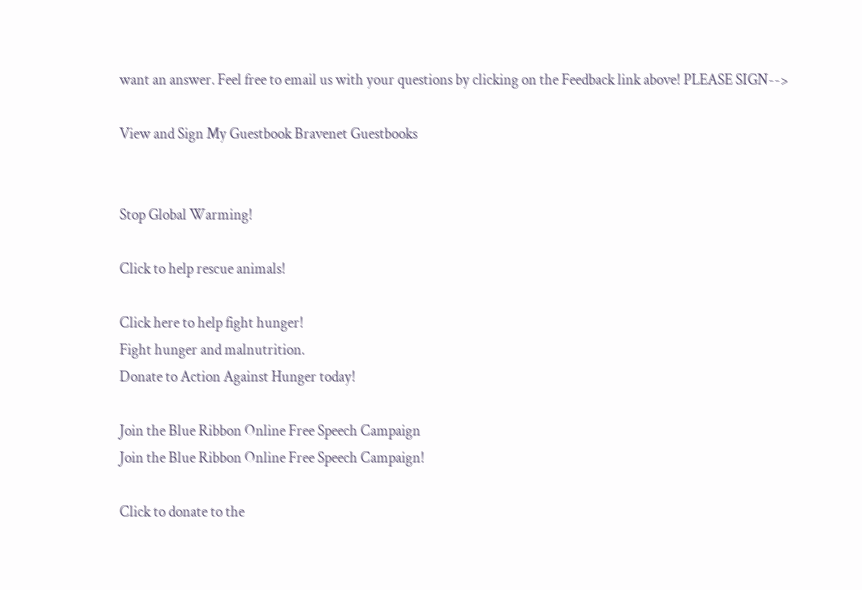want an answer. Feel free to email us with your questions by clicking on the Feedback link above! PLEASE SIGN-->

View and Sign My Guestbook Bravenet Guestbooks


Stop Global Warming!

Click to help rescue animals!

Click here to help fight hunger!
Fight hunger and malnutrition.
Donate to Action Against Hunger today!

Join the Blue Ribbon Online Free Speech Campaign
Join the Blue Ribbon Online Free Speech Campaign!

Click to donate to the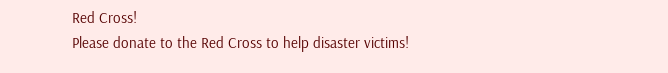Red Cross!
Please donate to the Red Cross to help disaster victims!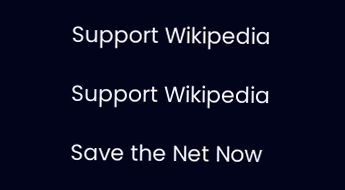Support Wikipedia

Support Wikipedia

Save the Net Now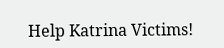Help Katrina Victims!